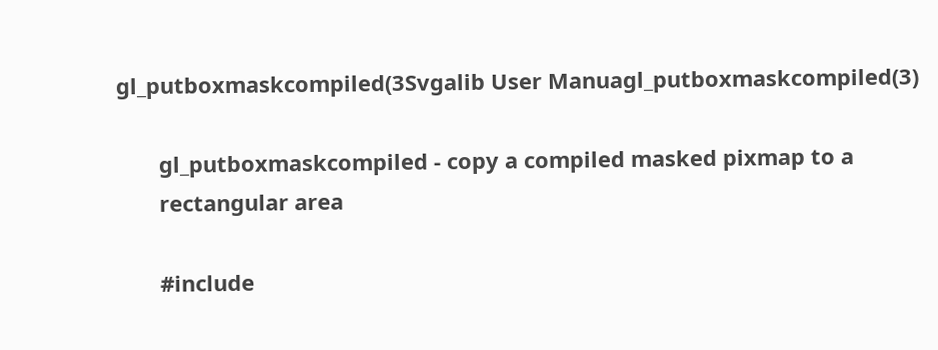gl_putboxmaskcompiled(3Svgalib User Manuagl_putboxmaskcompiled(3)

       gl_putboxmaskcompiled - copy a compiled masked pixmap to a
       rectangular area

       #include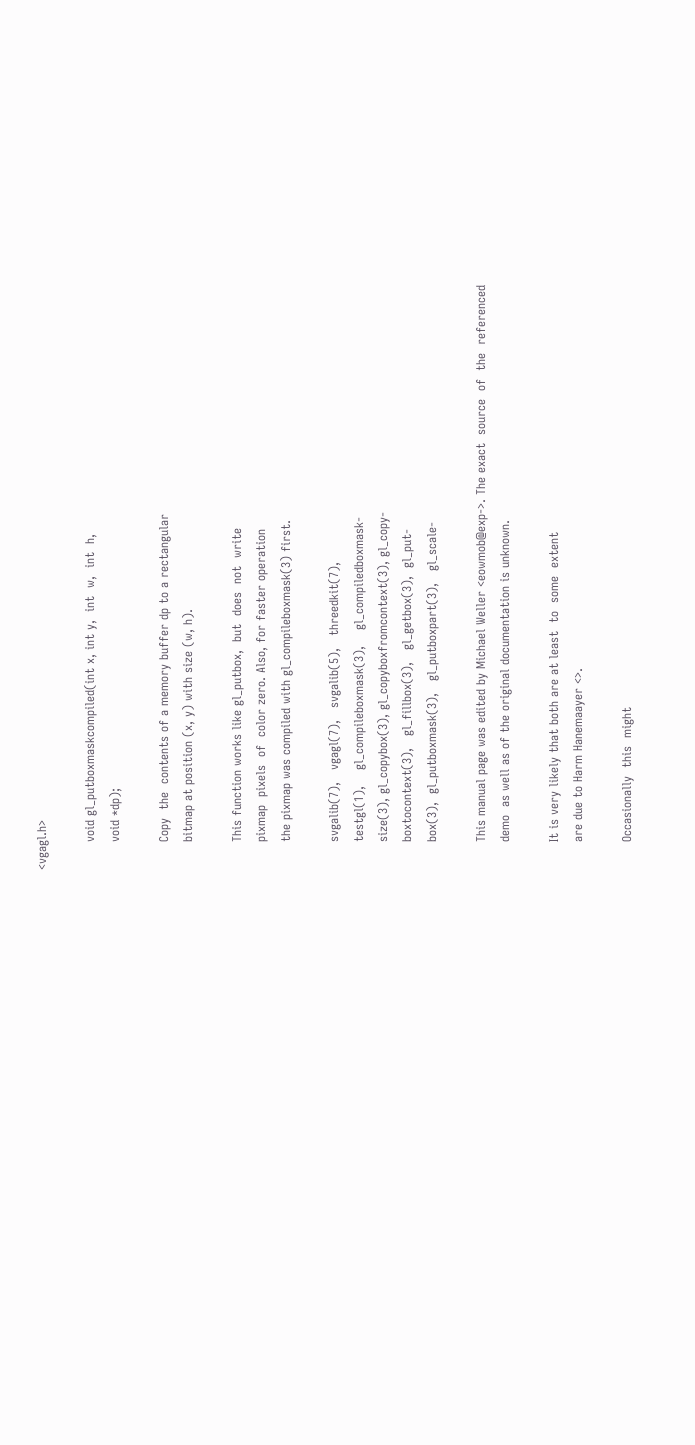<vgagl.h>

       void gl_putboxmaskcompiled(int x, int y,  int  w,  int  h,
       void *dp);

       Copy  the  contents of a memory buffer dp to a rectangular
       bitmap at position (x, y) with size (w, h).

       This function works like gl_putbox,  but  does  not  write
       pixmap  pixels  of  color zero. Also, for faster operation
       the pixmap was compiled with gl_compileboxmask(3) first.

       svgalib(7),   vgagl(7),   svgalib(5),   threedkit(7),
       testgl(1),    gl_compileboxmask(3),    gl_compiledboxmask-
       size(3), gl_copybox(3), gl_copyboxfromcontext(3), gl_copy-
       boxtocontext(3),   gl_fillbox(3),   gl_getbox(3),  gl_put-
       box(3),  gl_putboxmask(3),   gl_putboxpart(3),   gl_scale-

       This manual page was edited by Michael Weller <eowmob@exp->. The exact  source  of  the  referenced
       demo  as well as of the original documentation is unknown.

       It is very likely that both are at least  to  some  extent
       are due to Harm Hanemaayer <>.

       Occasionally  this  might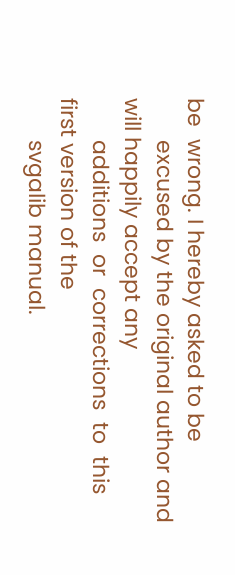be  wrong. I hereby asked to be
       excused by the original author and will happily accept any
       additions  or  corrections  to  this  first version of the
       svgalib manual.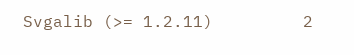Svgalib (>= 1.2.11)         2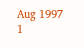Aug 1997                          1